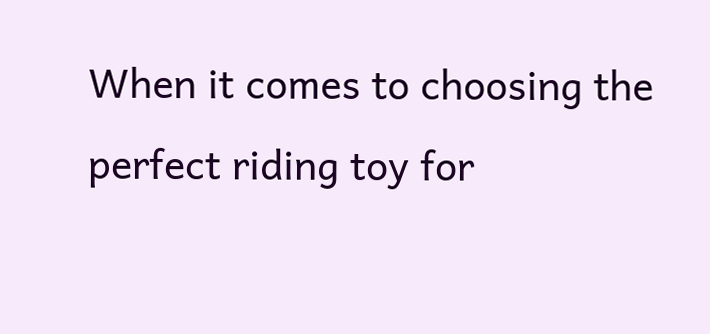When it comes to choosing the perfect riding toy for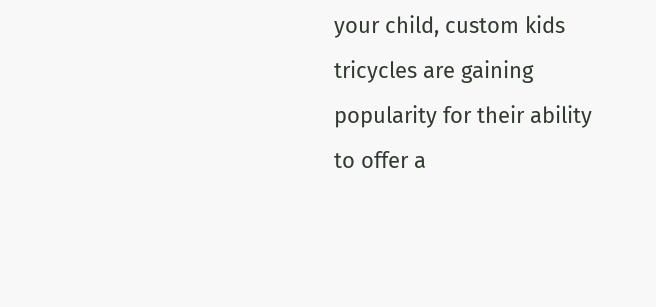your child, custom kids tricycles are gaining popularity for their ability to offer a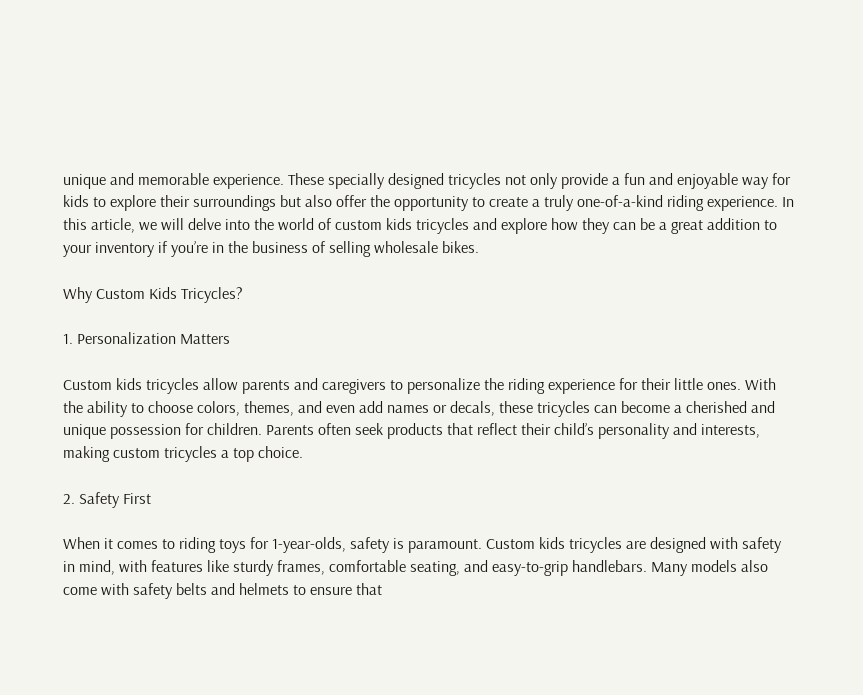unique and memorable experience. These specially designed tricycles not only provide a fun and enjoyable way for kids to explore their surroundings but also offer the opportunity to create a truly one-of-a-kind riding experience. In this article, we will delve into the world of custom kids tricycles and explore how they can be a great addition to your inventory if you’re in the business of selling wholesale bikes.

Why Custom Kids Tricycles?

1. Personalization Matters

Custom kids tricycles allow parents and caregivers to personalize the riding experience for their little ones. With the ability to choose colors, themes, and even add names or decals, these tricycles can become a cherished and unique possession for children. Parents often seek products that reflect their child’s personality and interests, making custom tricycles a top choice.

2. Safety First

When it comes to riding toys for 1-year-olds, safety is paramount. Custom kids tricycles are designed with safety in mind, with features like sturdy frames, comfortable seating, and easy-to-grip handlebars. Many models also come with safety belts and helmets to ensure that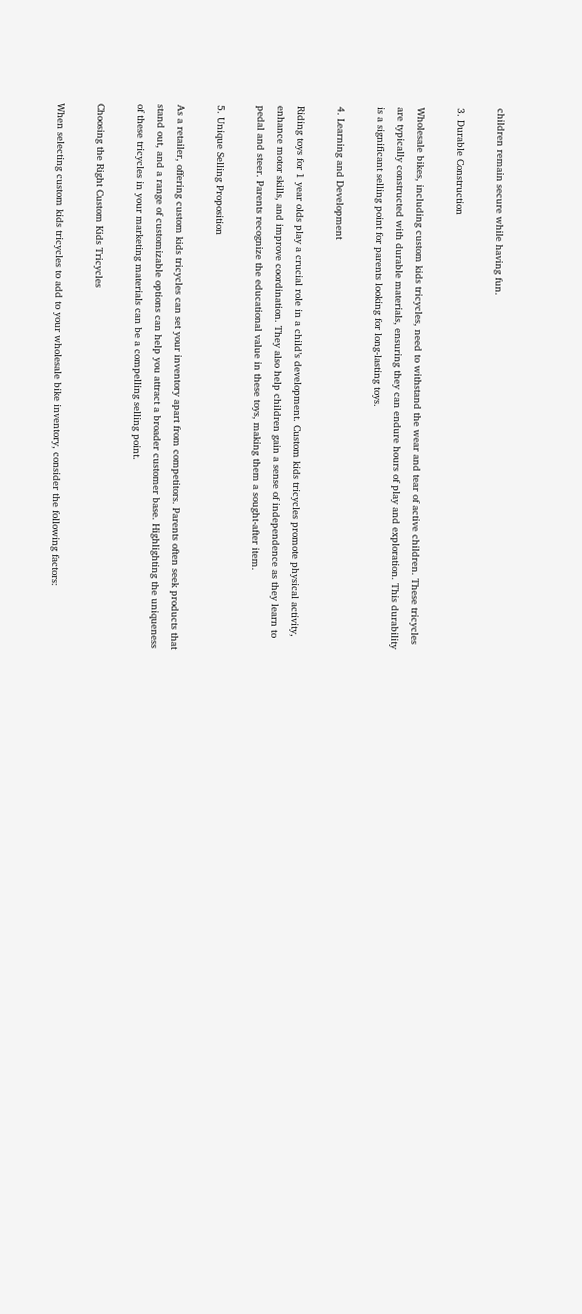children remain secure while having fun.

3. Durable Construction

Wholesale bikes, including custom kids tricycles, need to withstand the wear and tear of active children. These tricycles are typically constructed with durable materials, ensuring they can endure hours of play and exploration. This durability is a significant selling point for parents looking for long-lasting toys.

4. Learning and Development

Riding toys for 1 year olds play a crucial role in a child’s development. Custom kids tricycles promote physical activity, enhance motor skills, and improve coordination. They also help children gain a sense of independence as they learn to pedal and steer. Parents recognize the educational value in these toys, making them a sought-after item.

5. Unique Selling Proposition

As a retailer, offering custom kids tricycles can set your inventory apart from competitors. Parents often seek products that stand out, and a range of customizable options can help you attract a broader customer base. Highlighting the uniqueness of these tricycles in your marketing materials can be a compelling selling point.

Choosing the Right Custom Kids Tricycles

When selecting custom kids tricycles to add to your wholesale bike inventory, consider the following factors: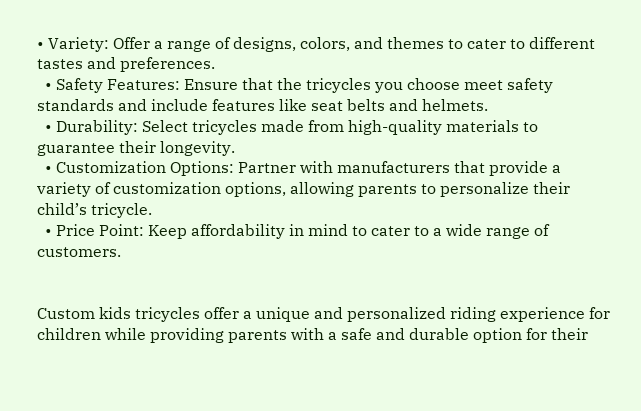• Variety: Offer a range of designs, colors, and themes to cater to different tastes and preferences.
  • Safety Features: Ensure that the tricycles you choose meet safety standards and include features like seat belts and helmets.
  • Durability: Select tricycles made from high-quality materials to guarantee their longevity.
  • Customization Options: Partner with manufacturers that provide a variety of customization options, allowing parents to personalize their child’s tricycle.
  • Price Point: Keep affordability in mind to cater to a wide range of customers.


Custom kids tricycles offer a unique and personalized riding experience for children while providing parents with a safe and durable option for their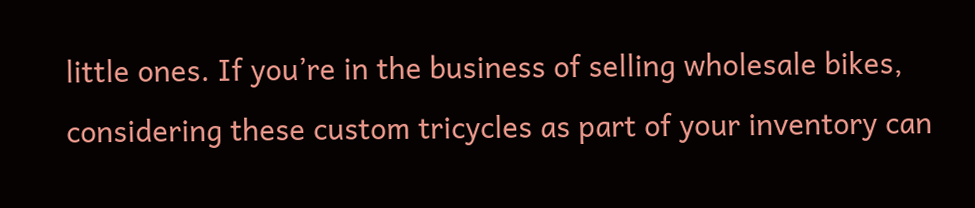little ones. If you’re in the business of selling wholesale bikes, considering these custom tricycles as part of your inventory can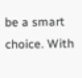be a smart choice. With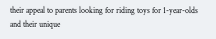their appeal to parents looking for riding toys for 1-year-olds and their unique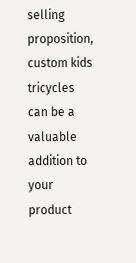selling proposition, custom kids tricycles can be a valuable addition to your product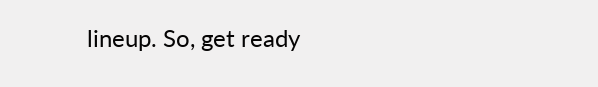lineup. So, get ready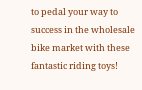to pedal your way to success in the wholesale bike market with these fantastic riding toys!